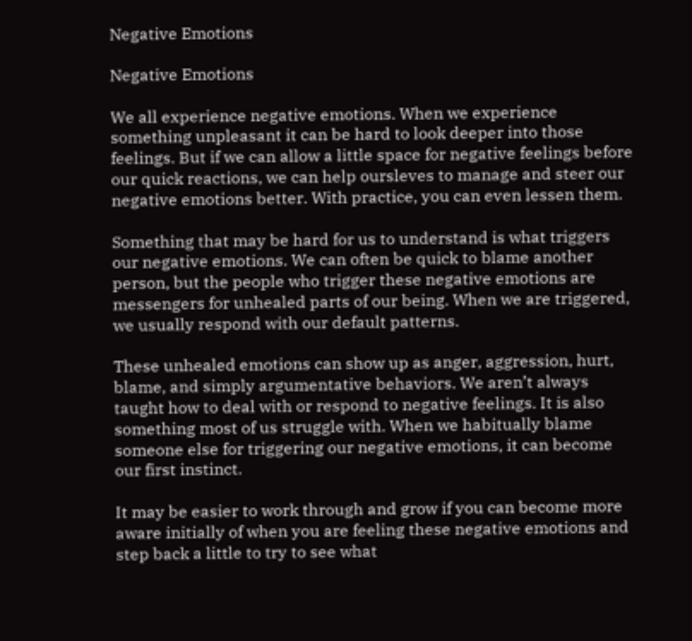Negative Emotions

Negative Emotions

We all experience negative emotions. When we experience something unpleasant it can be hard to look deeper into those feelings. But if we can allow a little space for negative feelings before our quick reactions, we can help oursleves to manage and steer our negative emotions better. With practice, you can even lessen them.

Something that may be hard for us to understand is what triggers our negative emotions. We can often be quick to blame another person, but the people who trigger these negative emotions are messengers for unhealed parts of our being. When we are triggered, we usually respond with our default patterns.

These unhealed emotions can show up as anger, aggression, hurt, blame, and simply argumentative behaviors. We aren’t always taught how to deal with or respond to negative feelings. It is also something most of us struggle with. When we habitually blame someone else for triggering our negative emotions, it can become our first instinct.

It may be easier to work through and grow if you can become more aware initially of when you are feeling these negative emotions and step back a little to try to see what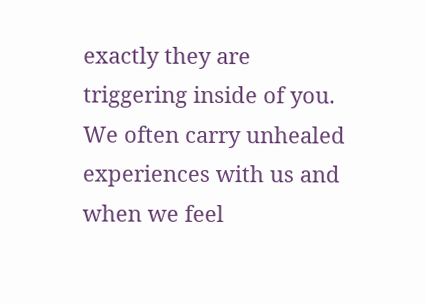exactly they are triggering inside of you. We often carry unhealed experiences with us and when we feel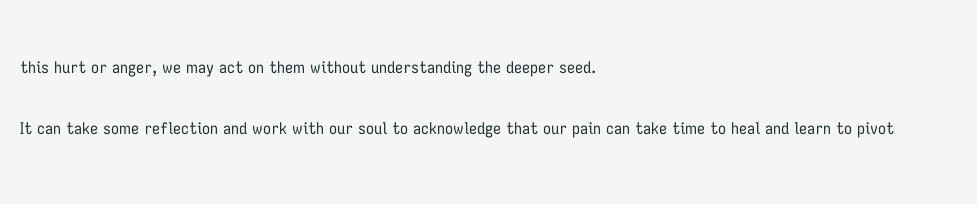this hurt or anger, we may act on them without understanding the deeper seed.

It can take some reflection and work with our soul to acknowledge that our pain can take time to heal and learn to pivot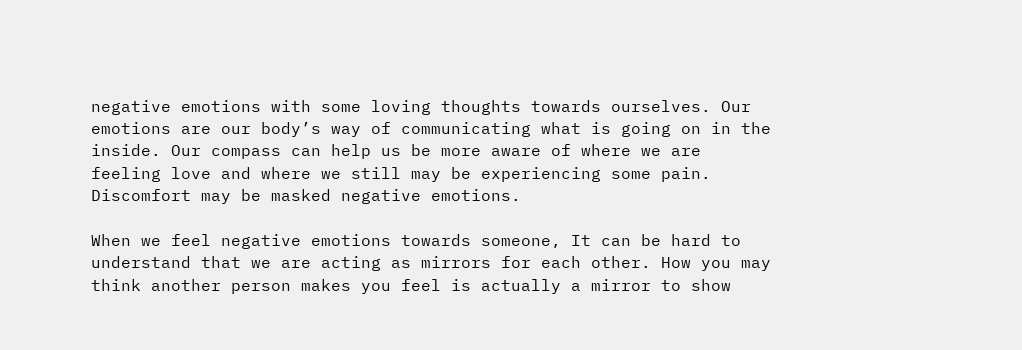negative emotions with some loving thoughts towards ourselves. Our emotions are our body’s way of communicating what is going on in the inside. Our compass can help us be more aware of where we are feeling love and where we still may be experiencing some pain. Discomfort may be masked negative emotions.

When we feel negative emotions towards someone, It can be hard to understand that we are acting as mirrors for each other. How you may think another person makes you feel is actually a mirror to show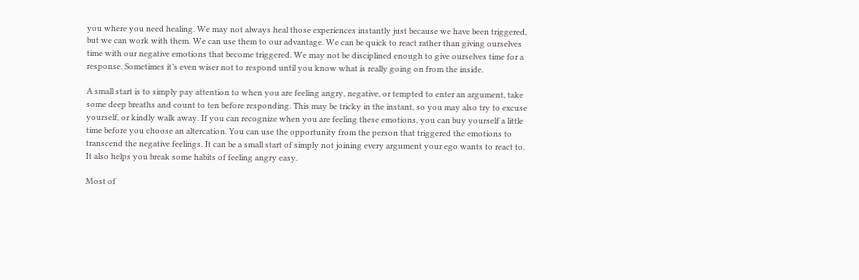you where you need healing. We may not always heal those experiences instantly just because we have been triggered, but we can work with them. We can use them to our advantage. We can be quick to react rather than giving ourselves time with our negative emotions that become triggered. We may not be disciplined enough to give ourselves time for a response. Sometimes it’s even wiser not to respond until you know what is really going on from the inside.

A small start is to simply pay attention to when you are feeling angry, negative, or tempted to enter an argument, take some deep breaths and count to ten before responding. This may be tricky in the instant, so you may also try to excuse yourself, or kindly walk away. If you can recognize when you are feeling these emotions, you can buy yourself a little time before you choose an altercation. You can use the opportunity from the person that triggered the emotions to transcend the negative feelings. It can be a small start of simply not joining every argument your ego wants to react to. It also helps you break some habits of feeling angry easy.

Most of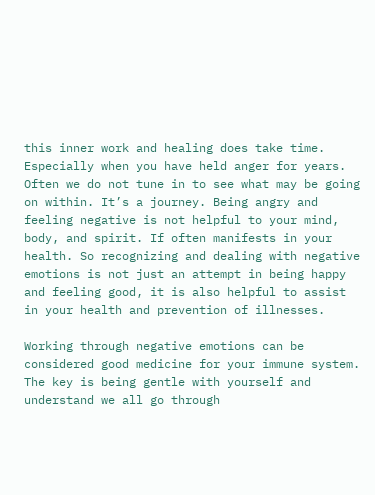this inner work and healing does take time. Especially when you have held anger for years. Often we do not tune in to see what may be going on within. It’s a journey. Being angry and feeling negative is not helpful to your mind, body, and spirit. If often manifests in your health. So recognizing and dealing with negative emotions is not just an attempt in being happy and feeling good, it is also helpful to assist in your health and prevention of illnesses.

Working through negative emotions can be considered good medicine for your immune system. The key is being gentle with yourself and understand we all go through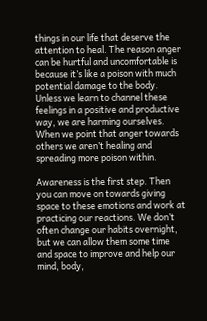things in our life that deserve the attention to heal. The reason anger can be hurtful and uncomfortable is because it’s like a poison with much potential damage to the body. Unless we learn to channel these feelings in a positive and productive way, we are harming ourselves. When we point that anger towards others we aren’t healing and spreading more poison within.

Awareness is the first step. Then you can move on towards giving space to these emotions and work at practicing our reactions. We don’t often change our habits overnight, but we can allow them some time and space to improve and help our mind, body,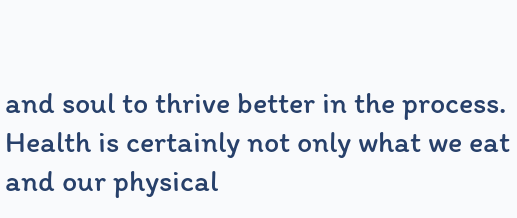and soul to thrive better in the process. Health is certainly not only what we eat and our physical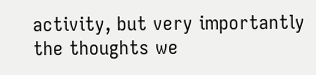activity, but very importantly the thoughts we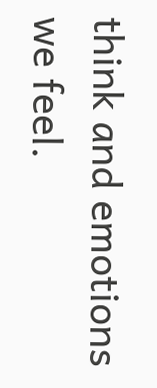think and emotions we feel.